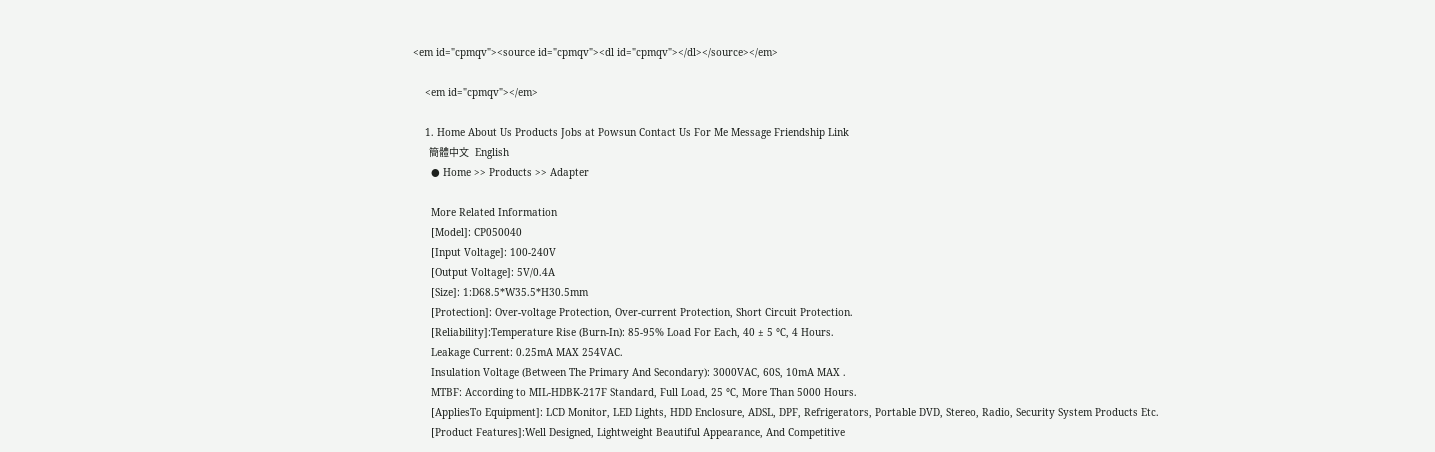<em id="cpmqv"><source id="cpmqv"><dl id="cpmqv"></dl></source></em>

    <em id="cpmqv"></em>

    1. Home About Us Products Jobs at Powsun Contact Us For Me Message Friendship Link
        簡體中文   English
      ● Home >> Products >> Adapter

      More Related Information
      [Model]: CP050040
      [Input Voltage]: 100-240V
      [Output Voltage]: 5V/0.4A
      [Size]: 1:D68.5*W35.5*H30.5mm
      [Protection]: Over-voltage Protection, Over-current Protection, Short Circuit Protection.
      [Reliability]:Temperature Rise (Burn-In): 85-95% Load For Each, 40 ± 5 ℃, 4 Hours.
      Leakage Current: 0.25mA MAX 254VAC.
      Insulation Voltage (Between The Primary And Secondary): 3000VAC, 60S, 10mA MAX .
      MTBF: According to MIL-HDBK-217F Standard, Full Load, 25 ℃, More Than 5000 Hours.
      [AppliesTo Equipment]: LCD Monitor, LED Lights, HDD Enclosure, ADSL, DPF, Refrigerators, Portable DVD, Stereo, Radio, Security System Products Etc.
      [Product Features]:Well Designed, Lightweight Beautiful Appearance, And Competitive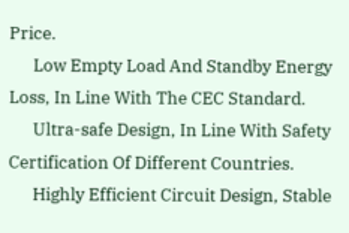Price.
      Low Empty Load And Standby Energy Loss, In Line With The CEC Standard.
      Ultra-safe Design, In Line With Safety Certification Of Different Countries.
      Highly Efficient Circuit Design, Stable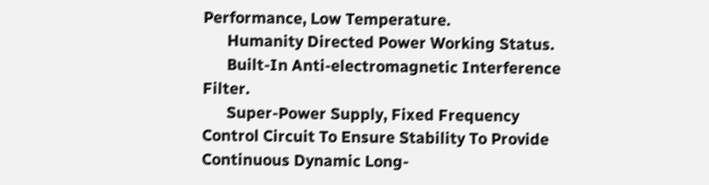Performance, Low Temperature.
      Humanity Directed Power Working Status.
      Built-In Anti-electromagnetic Interference Filter.
      Super-Power Supply, Fixed Frequency Control Circuit To Ensure Stability To Provide Continuous Dynamic Long-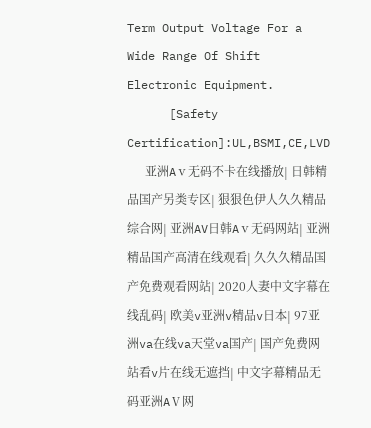Term Output Voltage For a Wide Range Of Shift Electronic Equipment.
      [Safety Certification]:UL,BSMI,CE,LVD
      亚洲Aⅴ无码不卡在线播放| 日韩精品国产另类专区| 狠狠色伊人久久精品综合网| 亚洲AV日韩Aⅴ无码网站| 亚洲精品国产高清在线观看| 久久久精品国产免费观看网站| 2020人妻中文字幕在线乱码| 欧美v亚洲v精品v日本| 97亚洲va在线va天堂va国产| 国产免费网站看v片在线无遮挡| 中文字幕精品无码亚洲AⅤ网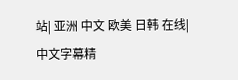站| 亚洲 中文 欧美 日韩 在线| 中文字幕精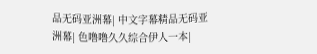品无码亚洲幕| 中文字幕精品无码亚洲幕| 色噜噜久久综合伊人一本|